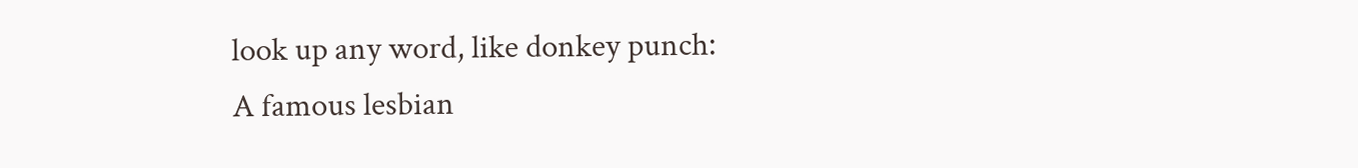look up any word, like donkey punch:
A famous lesbian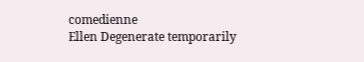comedienne
Ellen Degenerate temporarily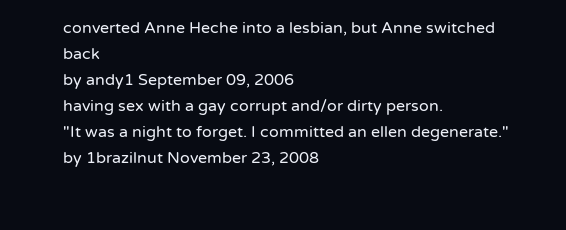converted Anne Heche into a lesbian, but Anne switched back
by andy1 September 09, 2006
having sex with a gay corrupt and/or dirty person.
"It was a night to forget. I committed an ellen degenerate."
by 1brazilnut November 23, 2008